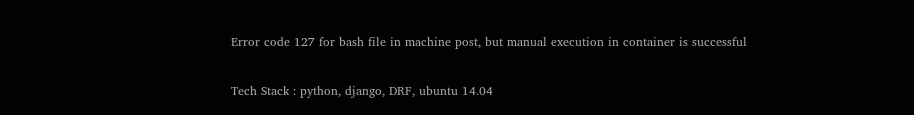Error code 127 for bash file in machine post, but manual execution in container is successful

Tech Stack : python, django, DRF, ubuntu 14.04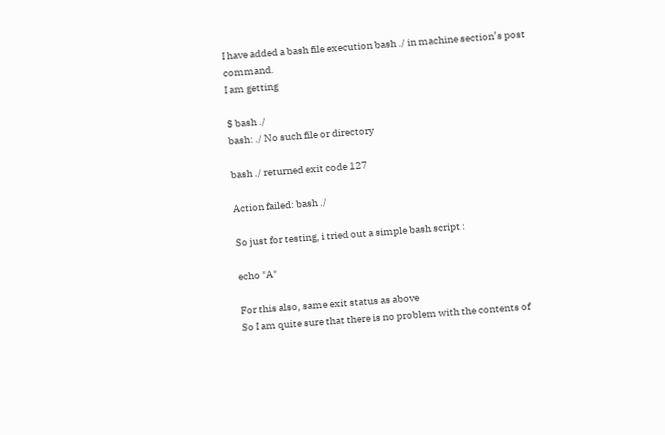I have added a bash file execution bash ./ in machine section’s post command.
I am getting

$ bash ./
bash: ./ No such file or directory

bash ./ returned exit code 127

Action failed: bash ./

So just for testing, i tried out a simple bash script :

echo "A"

For this also, same exit status as above
So I am quite sure that there is no problem with the contents of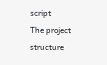script
The project structure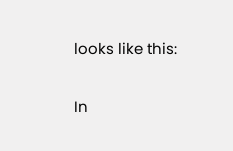looks like this:


In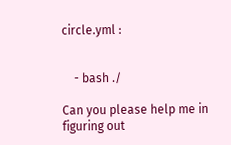circle.yml :


    - bash ./

Can you please help me in figuring out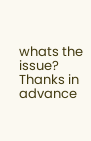whats the issue?
Thanks in advance